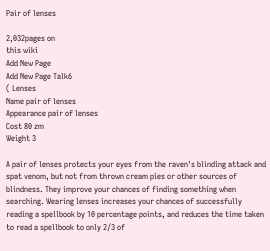Pair of lenses

2,032pages on
this wiki
Add New Page
Add New Page Talk6
( Lenses
Name pair of lenses
Appearance pair of lenses
Cost 80 zm
Weight 3

A pair of lenses protects your eyes from the raven's blinding attack and spat venom, but not from thrown cream pies or other sources of blindness. They improve your chances of finding something when searching. Wearing lenses increases your chances of successfully reading a spellbook by 10 percentage points, and reduces the time taken to read a spellbook to only 2/3 of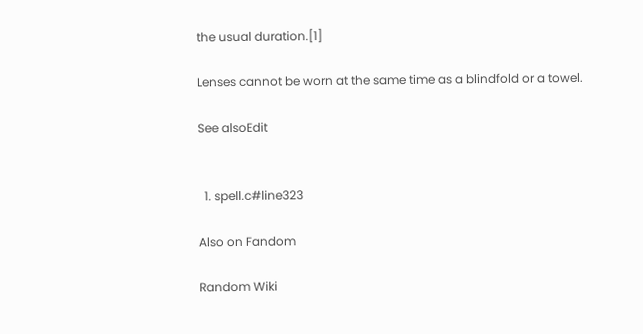the usual duration.[1]

Lenses cannot be worn at the same time as a blindfold or a towel.

See alsoEdit


  1. spell.c#line323

Also on Fandom

Random Wiki